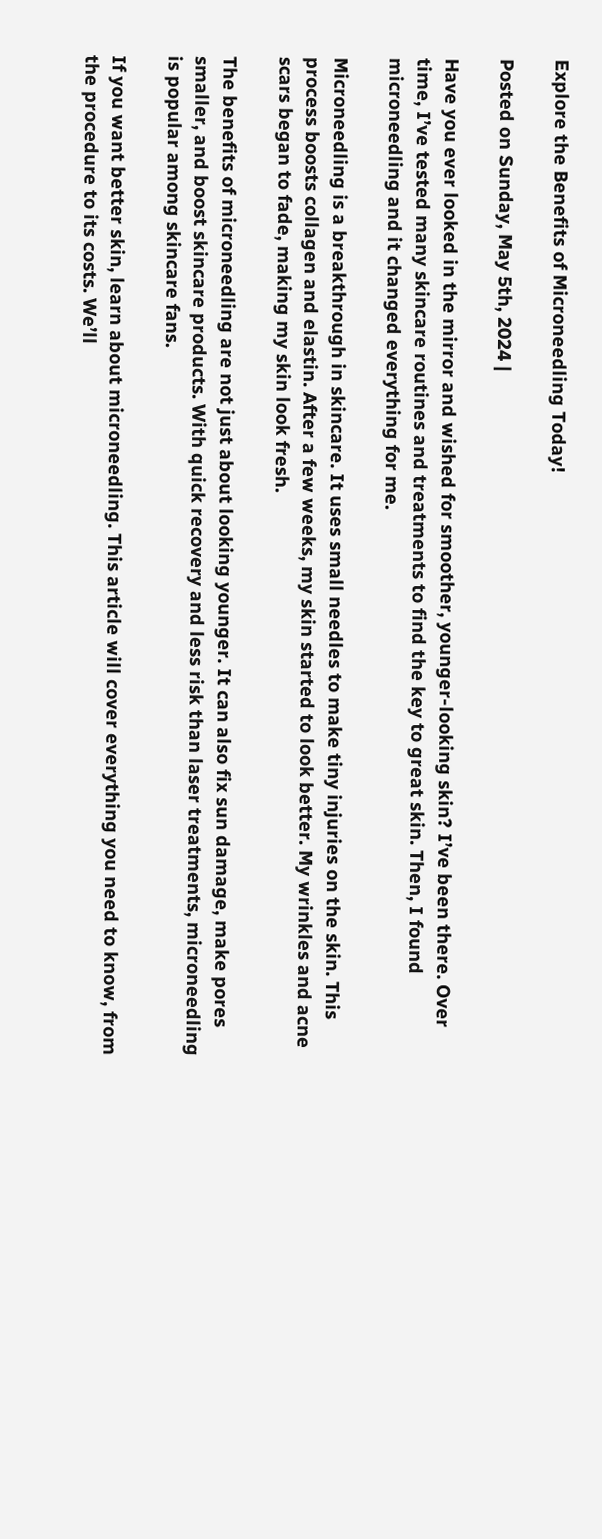Explore the Benefits of Microneedling Today!

Posted on Sunday, May 5th, 2024 |

Have you ever looked in the mirror and wished for smoother, younger-looking skin? I’ve been there. Over time, I’ve tested many skincare routines and treatments to find the key to great skin. Then, I found microneedling and it changed everything for me.

Microneedling is a breakthrough in skincare. It uses small needles to make tiny injuries on the skin. This process boosts collagen and elastin. After a few weeks, my skin started to look better. My wrinkles and acne scars began to fade, making my skin look fresh.

The benefits of microneedling are not just about looking younger. It can also fix sun damage, make pores smaller, and boost skincare products. With quick recovery and less risk than laser treatments, microneedling is popular among skincare fans.

If you want better skin, learn about microneedling. This article will cover everything you need to know, from the procedure to its costs. We’ll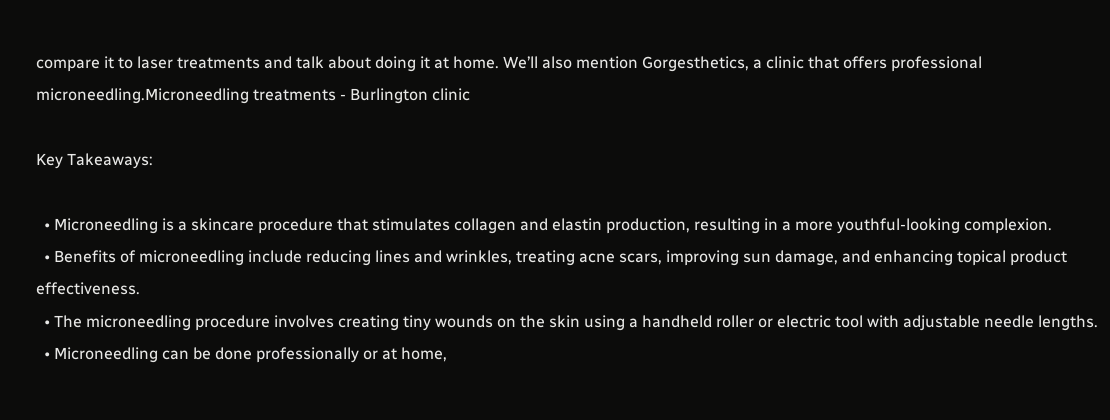compare it to laser treatments and talk about doing it at home. We’ll also mention Gorgesthetics, a clinic that offers professional microneedling.Microneedling treatments - Burlington clinic

Key Takeaways:

  • Microneedling is a skincare procedure that stimulates collagen and elastin production, resulting in a more youthful-looking complexion.
  • Benefits of microneedling include reducing lines and wrinkles, treating acne scars, improving sun damage, and enhancing topical product effectiveness.
  • The microneedling procedure involves creating tiny wounds on the skin using a handheld roller or electric tool with adjustable needle lengths.
  • Microneedling can be done professionally or at home,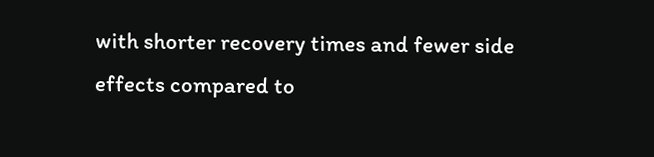with shorter recovery times and fewer side effects compared to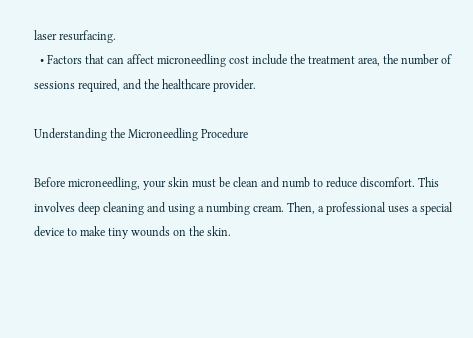laser resurfacing.
  • Factors that can affect microneedling cost include the treatment area, the number of sessions required, and the healthcare provider.

Understanding the Microneedling Procedure

Before microneedling, your skin must be clean and numb to reduce discomfort. This involves deep cleaning and using a numbing cream. Then, a professional uses a special device to make tiny wounds on the skin.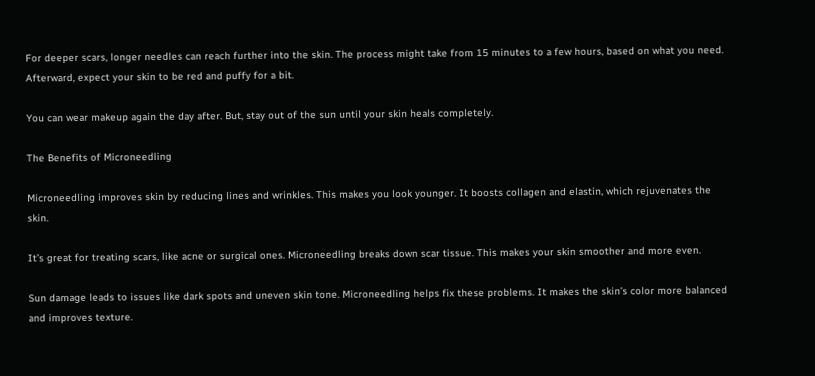For deeper scars, longer needles can reach further into the skin. The process might take from 15 minutes to a few hours, based on what you need. Afterward, expect your skin to be red and puffy for a bit.

You can wear makeup again the day after. But, stay out of the sun until your skin heals completely.

The Benefits of Microneedling

Microneedling improves skin by reducing lines and wrinkles. This makes you look younger. It boosts collagen and elastin, which rejuvenates the skin.

It’s great for treating scars, like acne or surgical ones. Microneedling breaks down scar tissue. This makes your skin smoother and more even.

Sun damage leads to issues like dark spots and uneven skin tone. Microneedling helps fix these problems. It makes the skin’s color more balanced and improves texture.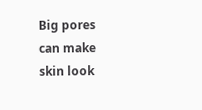Big pores can make skin look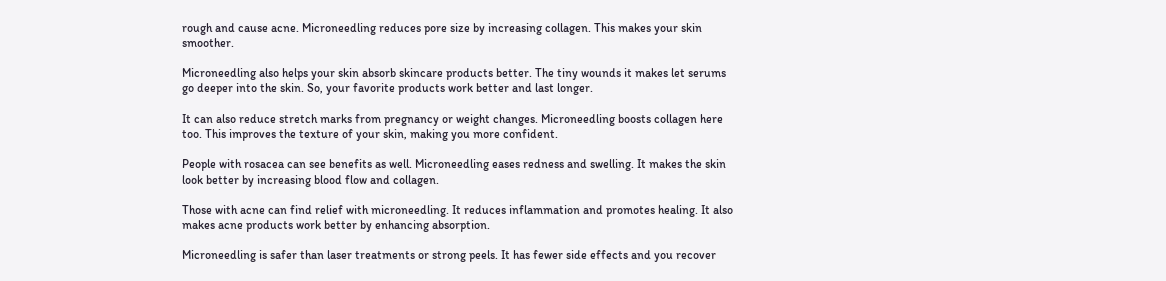rough and cause acne. Microneedling reduces pore size by increasing collagen. This makes your skin smoother.

Microneedling also helps your skin absorb skincare products better. The tiny wounds it makes let serums go deeper into the skin. So, your favorite products work better and last longer.

It can also reduce stretch marks from pregnancy or weight changes. Microneedling boosts collagen here too. This improves the texture of your skin, making you more confident.

People with rosacea can see benefits as well. Microneedling eases redness and swelling. It makes the skin look better by increasing blood flow and collagen.

Those with acne can find relief with microneedling. It reduces inflammation and promotes healing. It also makes acne products work better by enhancing absorption.

Microneedling is safer than laser treatments or strong peels. It has fewer side effects and you recover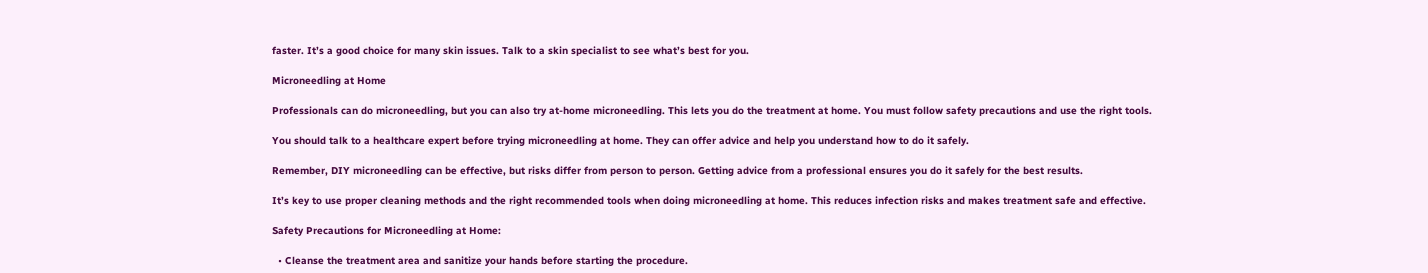faster. It’s a good choice for many skin issues. Talk to a skin specialist to see what’s best for you.

Microneedling at Home

Professionals can do microneedling, but you can also try at-home microneedling. This lets you do the treatment at home. You must follow safety precautions and use the right tools.

You should talk to a healthcare expert before trying microneedling at home. They can offer advice and help you understand how to do it safely.

Remember, DIY microneedling can be effective, but risks differ from person to person. Getting advice from a professional ensures you do it safely for the best results.

It’s key to use proper cleaning methods and the right recommended tools when doing microneedling at home. This reduces infection risks and makes treatment safe and effective.

Safety Precautions for Microneedling at Home:

  • Cleanse the treatment area and sanitize your hands before starting the procedure.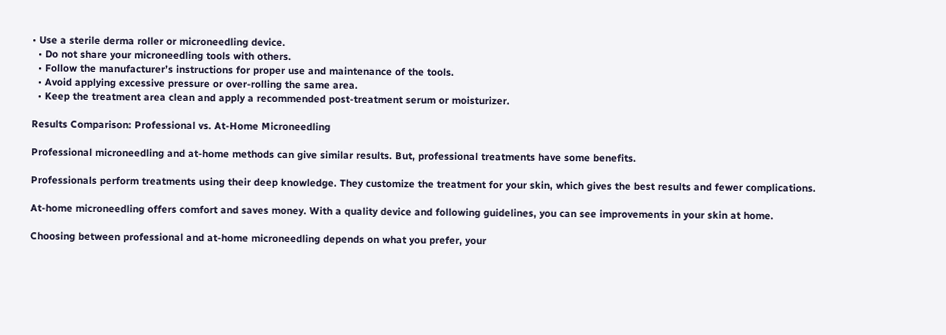• Use a sterile derma roller or microneedling device.
  • Do not share your microneedling tools with others.
  • Follow the manufacturer’s instructions for proper use and maintenance of the tools.
  • Avoid applying excessive pressure or over-rolling the same area.
  • Keep the treatment area clean and apply a recommended post-treatment serum or moisturizer.

Results Comparison: Professional vs. At-Home Microneedling

Professional microneedling and at-home methods can give similar results. But, professional treatments have some benefits.

Professionals perform treatments using their deep knowledge. They customize the treatment for your skin, which gives the best results and fewer complications.

At-home microneedling offers comfort and saves money. With a quality device and following guidelines, you can see improvements in your skin at home.

Choosing between professional and at-home microneedling depends on what you prefer, your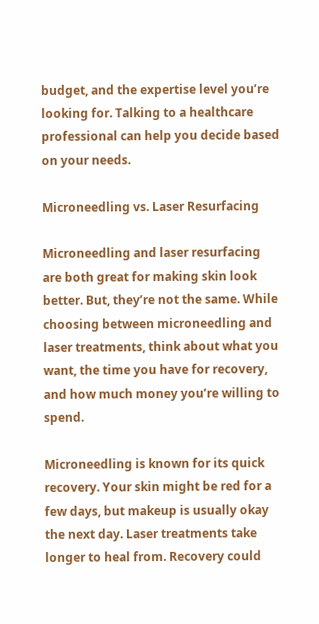budget, and the expertise level you’re looking for. Talking to a healthcare professional can help you decide based on your needs.

Microneedling vs. Laser Resurfacing

Microneedling and laser resurfacing are both great for making skin look better. But, they’re not the same. While choosing between microneedling and laser treatments, think about what you want, the time you have for recovery, and how much money you’re willing to spend.

Microneedling is known for its quick recovery. Your skin might be red for a few days, but makeup is usually okay the next day. Laser treatments take longer to heal from. Recovery could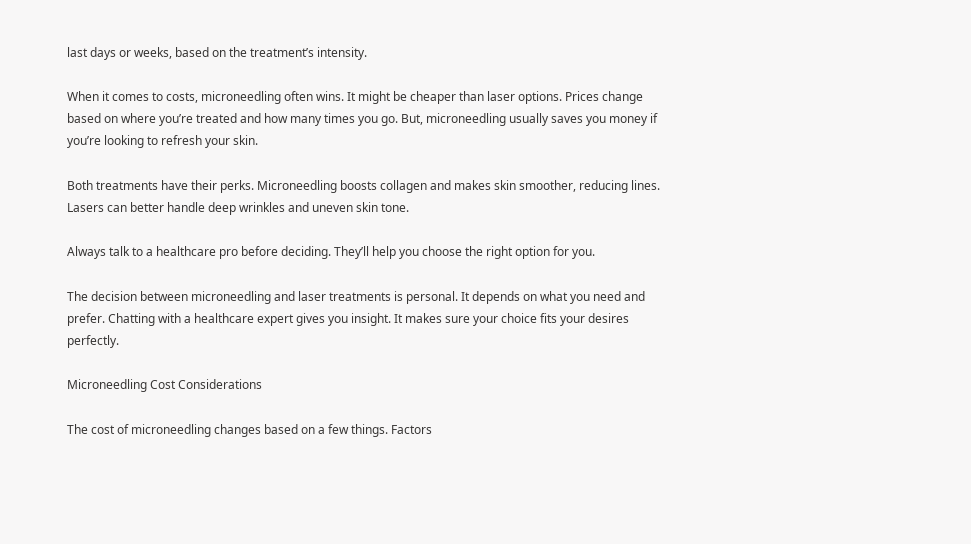last days or weeks, based on the treatment’s intensity.

When it comes to costs, microneedling often wins. It might be cheaper than laser options. Prices change based on where you’re treated and how many times you go. But, microneedling usually saves you money if you’re looking to refresh your skin.

Both treatments have their perks. Microneedling boosts collagen and makes skin smoother, reducing lines. Lasers can better handle deep wrinkles and uneven skin tone.

Always talk to a healthcare pro before deciding. They’ll help you choose the right option for you.

The decision between microneedling and laser treatments is personal. It depends on what you need and prefer. Chatting with a healthcare expert gives you insight. It makes sure your choice fits your desires perfectly.

Microneedling Cost Considerations

The cost of microneedling changes based on a few things. Factors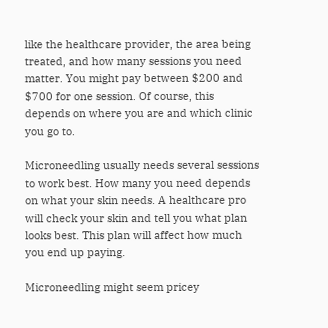like the healthcare provider, the area being treated, and how many sessions you need matter. You might pay between $200 and $700 for one session. Of course, this depends on where you are and which clinic you go to.

Microneedling usually needs several sessions to work best. How many you need depends on what your skin needs. A healthcare pro will check your skin and tell you what plan looks best. This plan will affect how much you end up paying.

Microneedling might seem pricey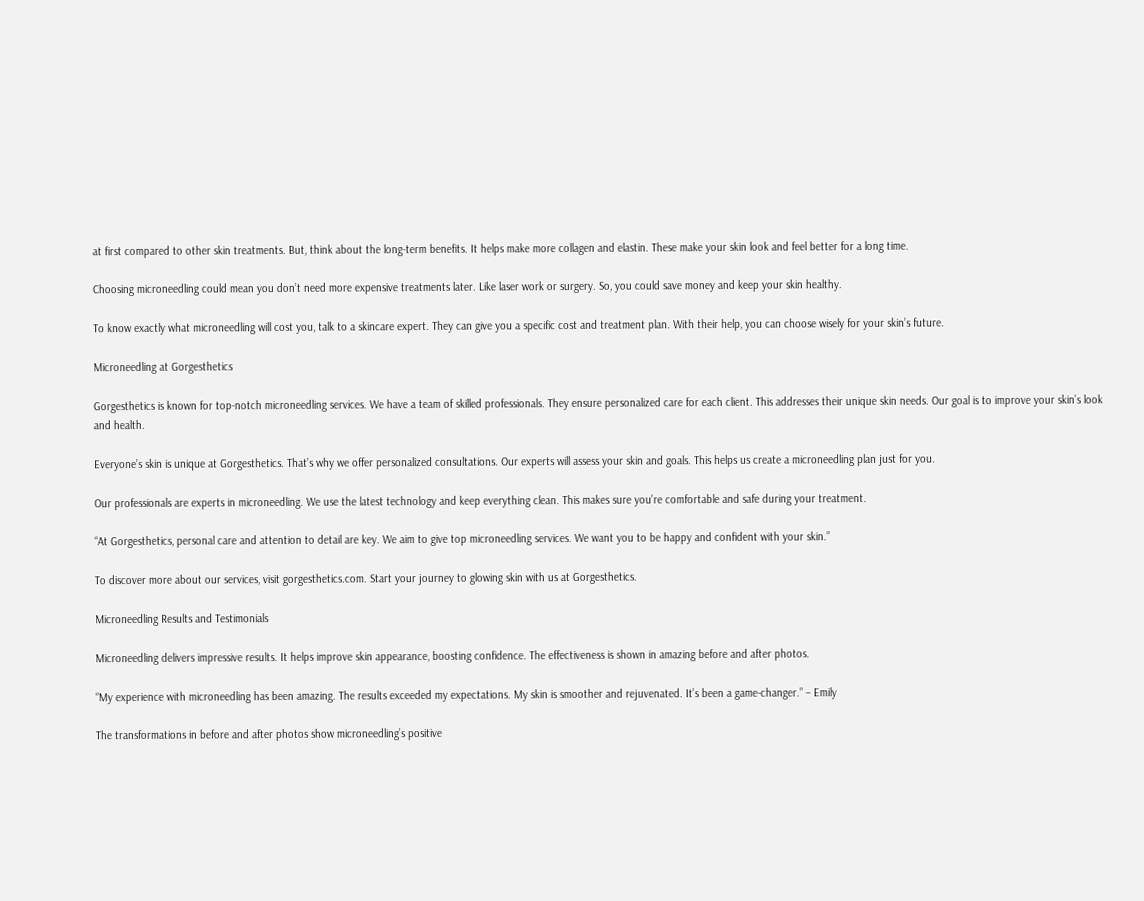at first compared to other skin treatments. But, think about the long-term benefits. It helps make more collagen and elastin. These make your skin look and feel better for a long time.

Choosing microneedling could mean you don’t need more expensive treatments later. Like laser work or surgery. So, you could save money and keep your skin healthy.

To know exactly what microneedling will cost you, talk to a skincare expert. They can give you a specific cost and treatment plan. With their help, you can choose wisely for your skin’s future.

Microneedling at Gorgesthetics

Gorgesthetics is known for top-notch microneedling services. We have a team of skilled professionals. They ensure personalized care for each client. This addresses their unique skin needs. Our goal is to improve your skin’s look and health.

Everyone’s skin is unique at Gorgesthetics. That’s why we offer personalized consultations. Our experts will assess your skin and goals. This helps us create a microneedling plan just for you.

Our professionals are experts in microneedling. We use the latest technology and keep everything clean. This makes sure you’re comfortable and safe during your treatment.

“At Gorgesthetics, personal care and attention to detail are key. We aim to give top microneedling services. We want you to be happy and confident with your skin.”

To discover more about our services, visit gorgesthetics.com. Start your journey to glowing skin with us at Gorgesthetics.

Microneedling Results and Testimonials

Microneedling delivers impressive results. It helps improve skin appearance, boosting confidence. The effectiveness is shown in amazing before and after photos.

“My experience with microneedling has been amazing. The results exceeded my expectations. My skin is smoother and rejuvenated. It’s been a game-changer.” – Emily

The transformations in before and after photos show microneedling’s positive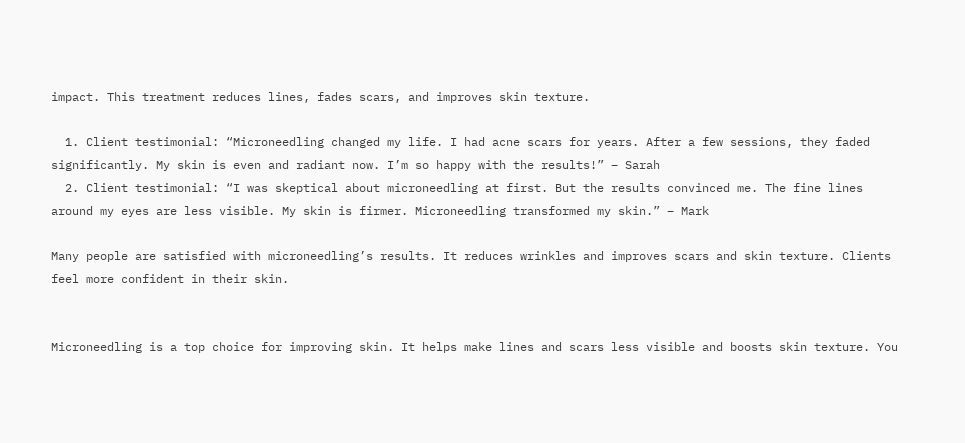impact. This treatment reduces lines, fades scars, and improves skin texture.

  1. Client testimonial: “Microneedling changed my life. I had acne scars for years. After a few sessions, they faded significantly. My skin is even and radiant now. I’m so happy with the results!” – Sarah
  2. Client testimonial: “I was skeptical about microneedling at first. But the results convinced me. The fine lines around my eyes are less visible. My skin is firmer. Microneedling transformed my skin.” – Mark

Many people are satisfied with microneedling’s results. It reduces wrinkles and improves scars and skin texture. Clients feel more confident in their skin.


Microneedling is a top choice for improving skin. It helps make lines and scars less visible and boosts skin texture. You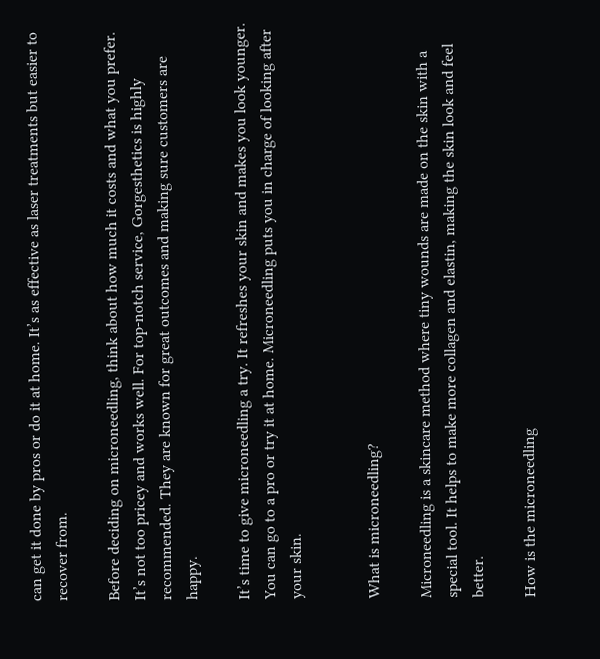can get it done by pros or do it at home. It’s as effective as laser treatments but easier to recover from.

Before deciding on microneedling, think about how much it costs and what you prefer. It’s not too pricey and works well. For top-notch service, Gorgesthetics is highly recommended. They are known for great outcomes and making sure customers are happy.

It’s time to give microneedling a try. It refreshes your skin and makes you look younger. You can go to a pro or try it at home. Microneedling puts you in charge of looking after your skin.


What is microneedling?

Microneedling is a skincare method where tiny wounds are made on the skin with a special tool. It helps to make more collagen and elastin, making the skin look and feel better.

How is the microneedling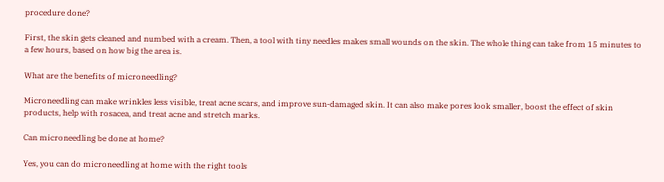procedure done?

First, the skin gets cleaned and numbed with a cream. Then, a tool with tiny needles makes small wounds on the skin. The whole thing can take from 15 minutes to a few hours, based on how big the area is.

What are the benefits of microneedling?

Microneedling can make wrinkles less visible, treat acne scars, and improve sun-damaged skin. It can also make pores look smaller, boost the effect of skin products, help with rosacea, and treat acne and stretch marks.

Can microneedling be done at home?

Yes, you can do microneedling at home with the right tools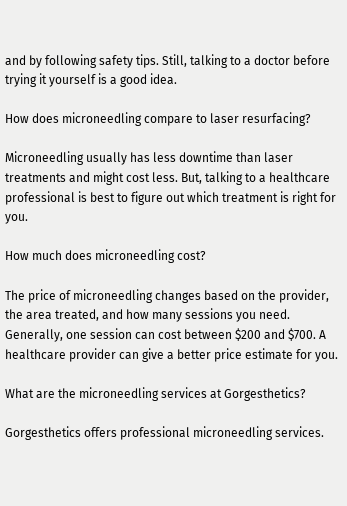and by following safety tips. Still, talking to a doctor before trying it yourself is a good idea.

How does microneedling compare to laser resurfacing?

Microneedling usually has less downtime than laser treatments and might cost less. But, talking to a healthcare professional is best to figure out which treatment is right for you.

How much does microneedling cost?

The price of microneedling changes based on the provider, the area treated, and how many sessions you need. Generally, one session can cost between $200 and $700. A healthcare provider can give a better price estimate for you.

What are the microneedling services at Gorgesthetics?

Gorgesthetics offers professional microneedling services.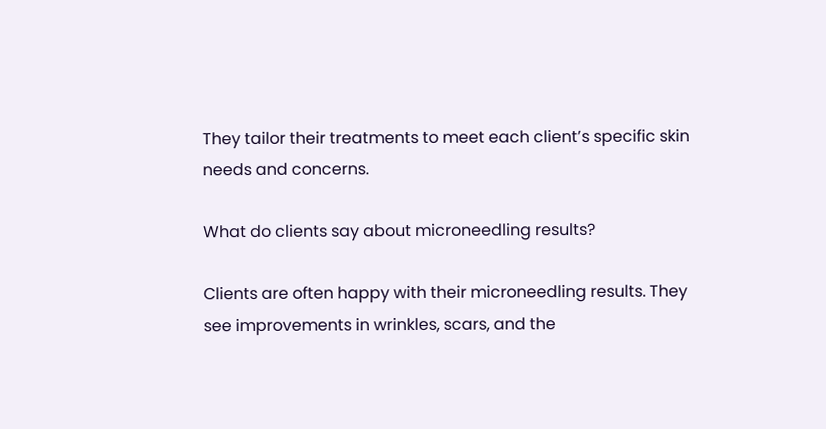They tailor their treatments to meet each client’s specific skin needs and concerns.

What do clients say about microneedling results?

Clients are often happy with their microneedling results. They see improvements in wrinkles, scars, and the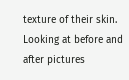texture of their skin. Looking at before and after pictures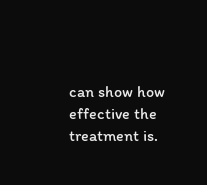can show how effective the treatment is.